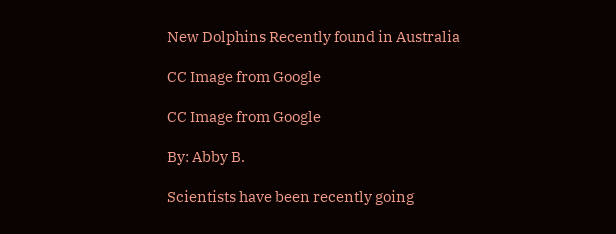New Dolphins Recently found in Australia

CC Image from Google

CC Image from Google

By: Abby B.

Scientists have been recently going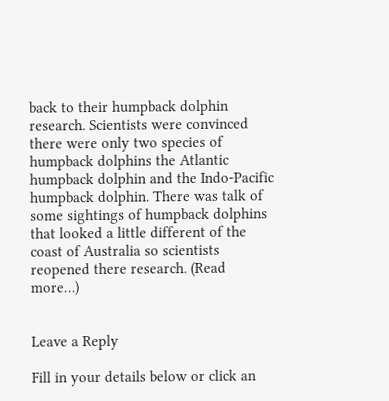back to their humpback dolphin research. Scientists were convinced there were only two species of humpback dolphins the Atlantic humpback dolphin and the Indo-Pacific humpback dolphin. There was talk of some sightings of humpback dolphins that looked a little different of the coast of Australia so scientists reopened there research. (Read more…)


Leave a Reply

Fill in your details below or click an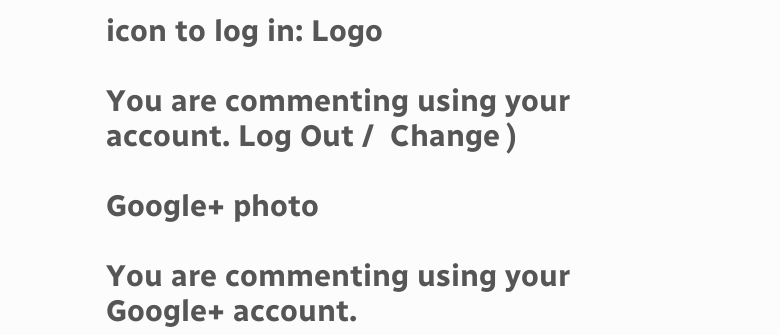icon to log in: Logo

You are commenting using your account. Log Out /  Change )

Google+ photo

You are commenting using your Google+ account.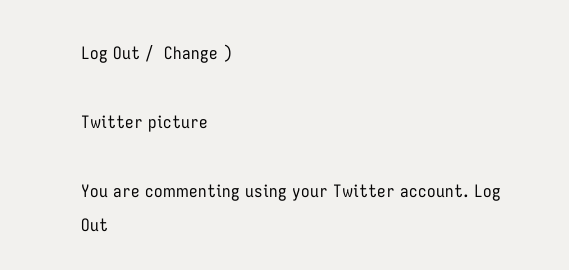Log Out /  Change )

Twitter picture

You are commenting using your Twitter account. Log Out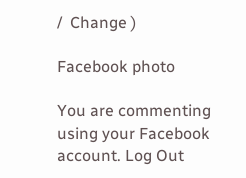/  Change )

Facebook photo

You are commenting using your Facebook account. Log Out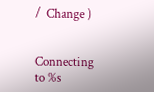/  Change )


Connecting to %s